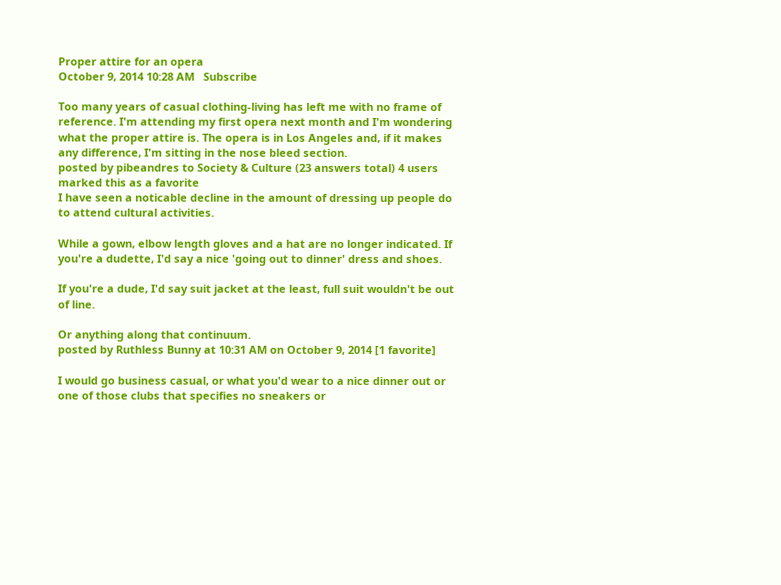Proper attire for an opera
October 9, 2014 10:28 AM   Subscribe

Too many years of casual clothing-living has left me with no frame of reference. I'm attending my first opera next month and I'm wondering what the proper attire is. The opera is in Los Angeles and, if it makes any difference, I'm sitting in the nose bleed section.
posted by pibeandres to Society & Culture (23 answers total) 4 users marked this as a favorite
I have seen a noticable decline in the amount of dressing up people do to attend cultural activities.

While a gown, elbow length gloves and a hat are no longer indicated. If you're a dudette, I'd say a nice 'going out to dinner' dress and shoes.

If you're a dude, I'd say suit jacket at the least, full suit wouldn't be out of line.

Or anything along that continuum.
posted by Ruthless Bunny at 10:31 AM on October 9, 2014 [1 favorite]

I would go business casual, or what you'd wear to a nice dinner out or one of those clubs that specifies no sneakers or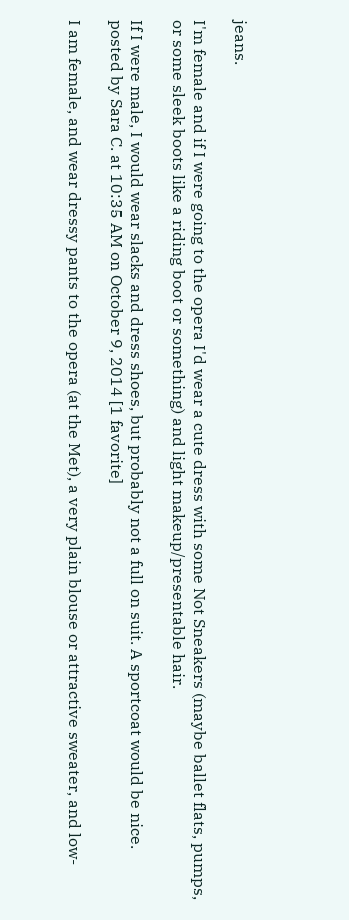jeans.

I'm female and if I were going to the opera I'd wear a cute dress with some Not Sneakers (maybe ballet flats, pumps, or some sleek boots like a riding boot or something) and light makeup/presentable hair.

If I were male, I would wear slacks and dress shoes, but probably not a full on suit. A sportcoat would be nice.
posted by Sara C. at 10:35 AM on October 9, 2014 [1 favorite]

I am female, and wear dressy pants to the opera (at the Met), a very plain blouse or attractive sweater, and low-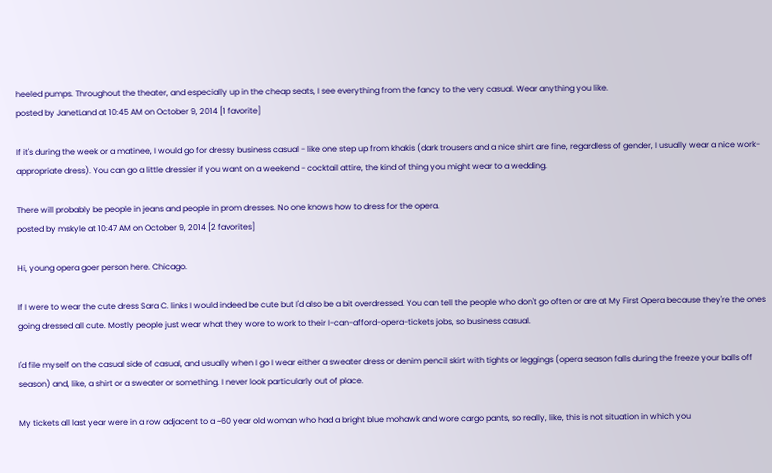heeled pumps. Throughout the theater, and especially up in the cheap seats, I see everything from the fancy to the very casual. Wear anything you like.
posted by JanetLand at 10:45 AM on October 9, 2014 [1 favorite]

If it's during the week or a matinee, I would go for dressy business casual - like one step up from khakis (dark trousers and a nice shirt are fine, regardless of gender, I usually wear a nice work-appropriate dress). You can go a little dressier if you want on a weekend - cocktail attire, the kind of thing you might wear to a wedding.

There will probably be people in jeans and people in prom dresses. No one knows how to dress for the opera.
posted by mskyle at 10:47 AM on October 9, 2014 [2 favorites]

Hi, young opera goer person here. Chicago.

If I were to wear the cute dress Sara C. links I would indeed be cute but I'd also be a bit overdressed. You can tell the people who don't go often or are at My First Opera because they're the ones going dressed all cute. Mostly people just wear what they wore to work to their I-can-afford-opera-tickets jobs, so business casual.

I'd file myself on the casual side of casual, and usually when I go I wear either a sweater dress or denim pencil skirt with tights or leggings (opera season falls during the freeze your balls off season) and, like, a shirt or a sweater or something. I never look particularly out of place.

My tickets all last year were in a row adjacent to a ~60 year old woman who had a bright blue mohawk and wore cargo pants, so really, like, this is not situation in which you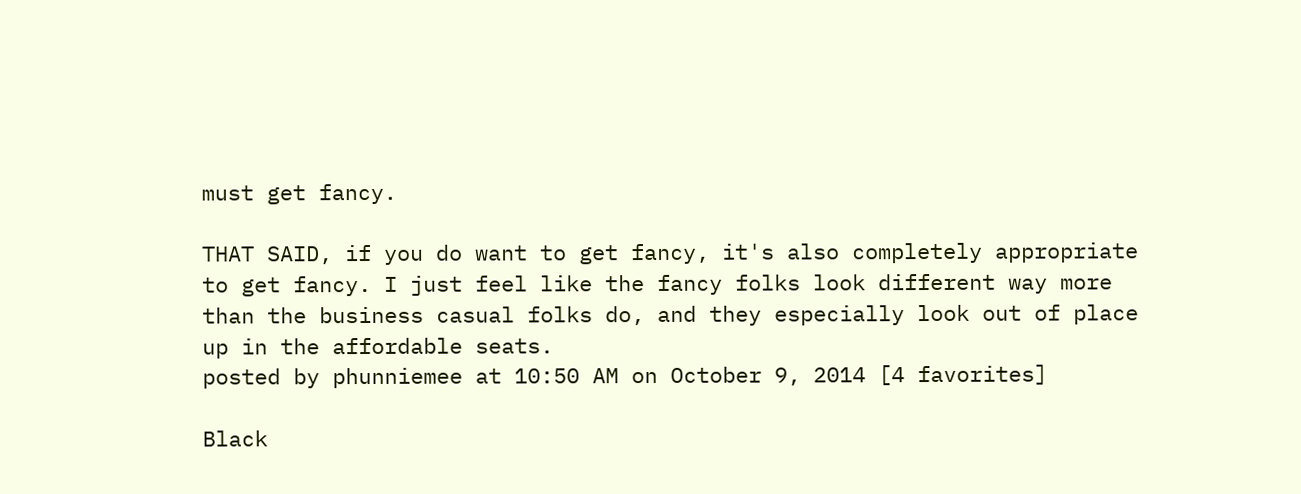must get fancy.

THAT SAID, if you do want to get fancy, it's also completely appropriate to get fancy. I just feel like the fancy folks look different way more than the business casual folks do, and they especially look out of place up in the affordable seats.
posted by phunniemee at 10:50 AM on October 9, 2014 [4 favorites]

Black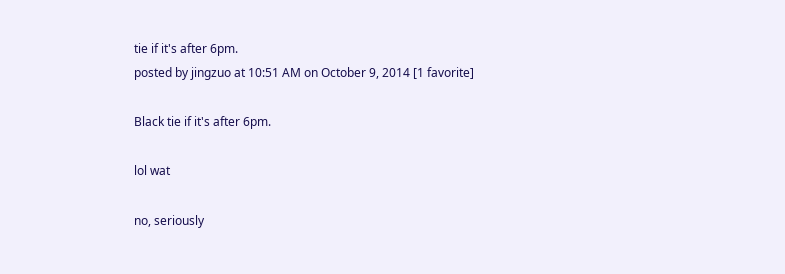tie if it's after 6pm.
posted by jingzuo at 10:51 AM on October 9, 2014 [1 favorite]

Black tie if it's after 6pm.

lol wat

no, seriously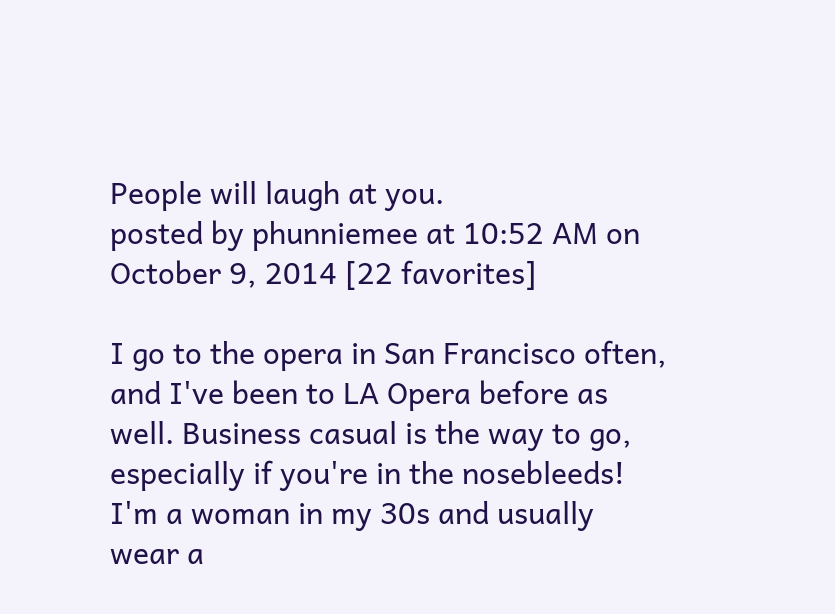People will laugh at you.
posted by phunniemee at 10:52 AM on October 9, 2014 [22 favorites]

I go to the opera in San Francisco often, and I've been to LA Opera before as well. Business casual is the way to go, especially if you're in the nosebleeds! I'm a woman in my 30s and usually wear a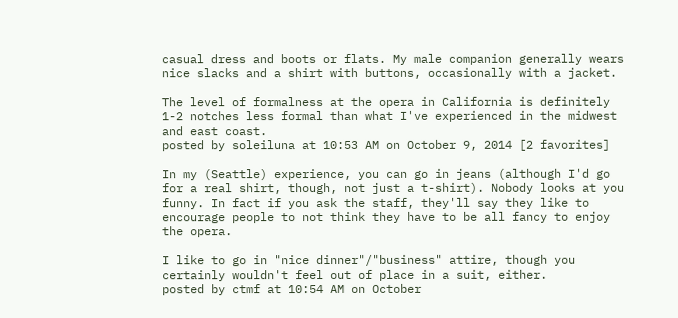casual dress and boots or flats. My male companion generally wears nice slacks and a shirt with buttons, occasionally with a jacket.

The level of formalness at the opera in California is definitely 1-2 notches less formal than what I've experienced in the midwest and east coast.
posted by soleiluna at 10:53 AM on October 9, 2014 [2 favorites]

In my (Seattle) experience, you can go in jeans (although I'd go for a real shirt, though, not just a t-shirt). Nobody looks at you funny. In fact if you ask the staff, they'll say they like to encourage people to not think they have to be all fancy to enjoy the opera.

I like to go in "nice dinner"/"business" attire, though you certainly wouldn't feel out of place in a suit, either.
posted by ctmf at 10:54 AM on October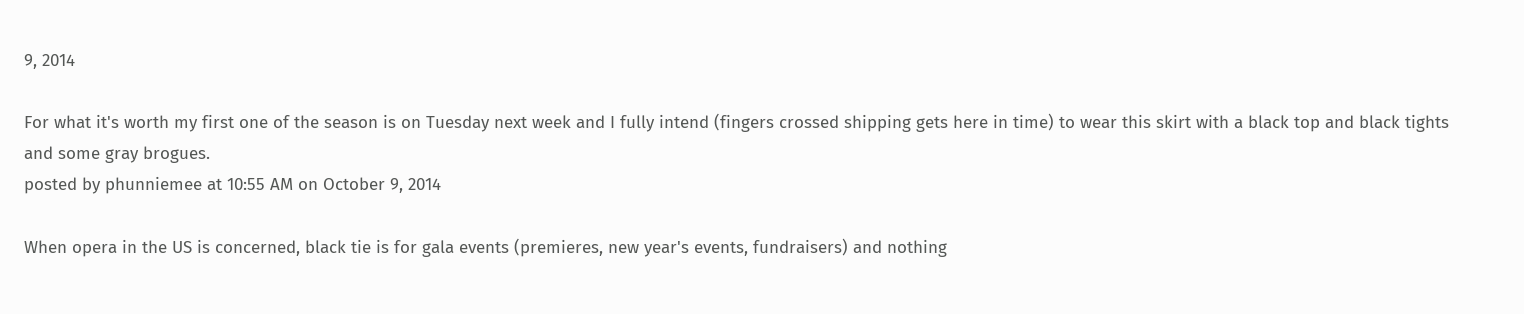9, 2014

For what it's worth my first one of the season is on Tuesday next week and I fully intend (fingers crossed shipping gets here in time) to wear this skirt with a black top and black tights and some gray brogues.
posted by phunniemee at 10:55 AM on October 9, 2014

When opera in the US is concerned, black tie is for gala events (premieres, new year's events, fundraisers) and nothing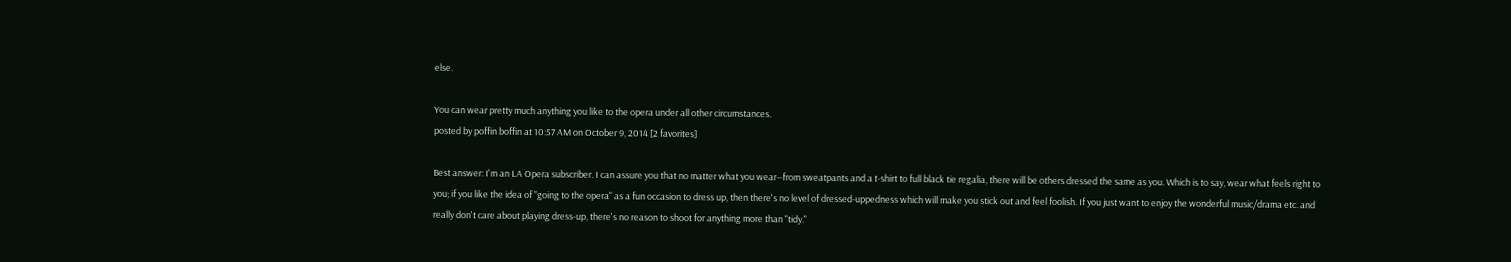else.

You can wear pretty much anything you like to the opera under all other circumstances.
posted by poffin boffin at 10:57 AM on October 9, 2014 [2 favorites]

Best answer: I'm an LA Opera subscriber. I can assure you that no matter what you wear--from sweatpants and a t-shirt to full black tie regalia, there will be others dressed the same as you. Which is to say, wear what feels right to you; if you like the idea of "going to the opera" as a fun occasion to dress up, then there's no level of dressed-uppedness which will make you stick out and feel foolish. If you just want to enjoy the wonderful music/drama etc. and really don't care about playing dress-up, there's no reason to shoot for anything more than "tidy."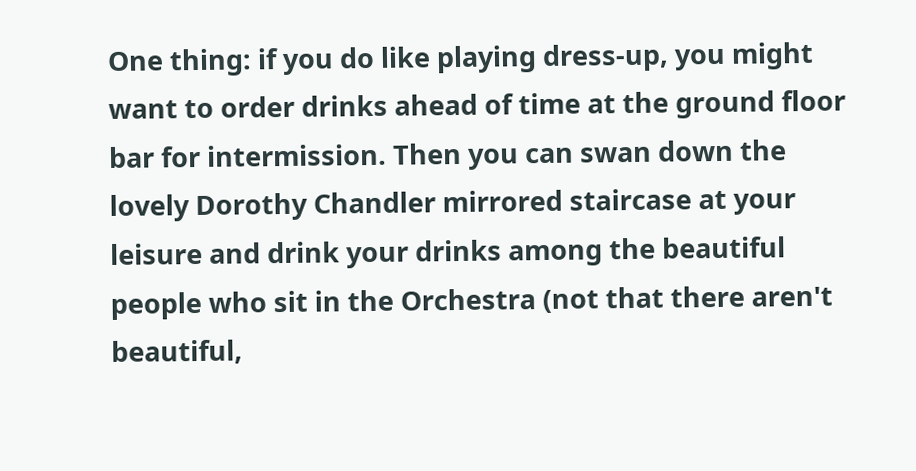One thing: if you do like playing dress-up, you might want to order drinks ahead of time at the ground floor bar for intermission. Then you can swan down the lovely Dorothy Chandler mirrored staircase at your leisure and drink your drinks among the beautiful people who sit in the Orchestra (not that there aren't beautiful,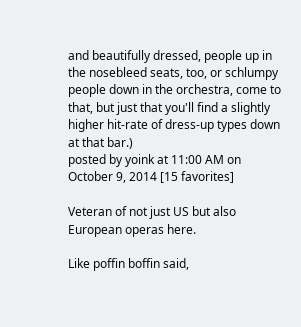and beautifully dressed, people up in the nosebleed seats, too, or schlumpy people down in the orchestra, come to that, but just that you'll find a slightly higher hit-rate of dress-up types down at that bar.)
posted by yoink at 11:00 AM on October 9, 2014 [15 favorites]

Veteran of not just US but also European operas here.

Like poffin boffin said,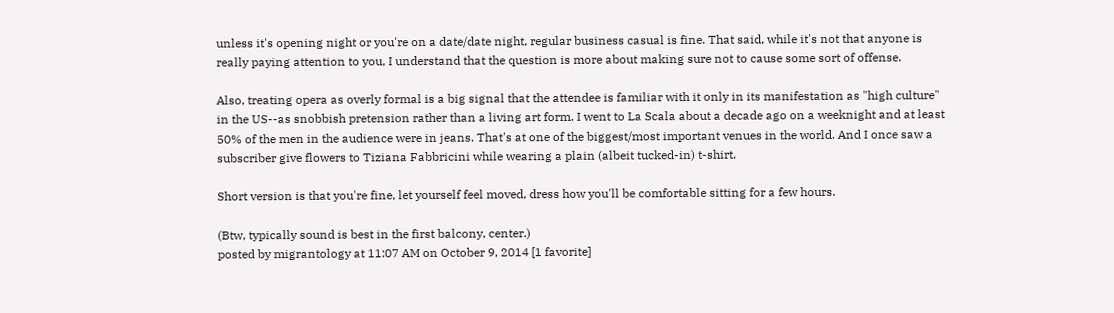unless it's opening night or you're on a date/date night, regular business casual is fine. That said, while it's not that anyone is really paying attention to you, I understand that the question is more about making sure not to cause some sort of offense.

Also, treating opera as overly formal is a big signal that the attendee is familiar with it only in its manifestation as "high culture" in the US--as snobbish pretension rather than a living art form. I went to La Scala about a decade ago on a weeknight and at least 50% of the men in the audience were in jeans. That's at one of the biggest/most important venues in the world. And I once saw a subscriber give flowers to Tiziana Fabbricini while wearing a plain (albeit tucked-in) t-shirt.

Short version is that you're fine, let yourself feel moved, dress how you'll be comfortable sitting for a few hours.

(Btw, typically sound is best in the first balcony, center.)
posted by migrantology at 11:07 AM on October 9, 2014 [1 favorite]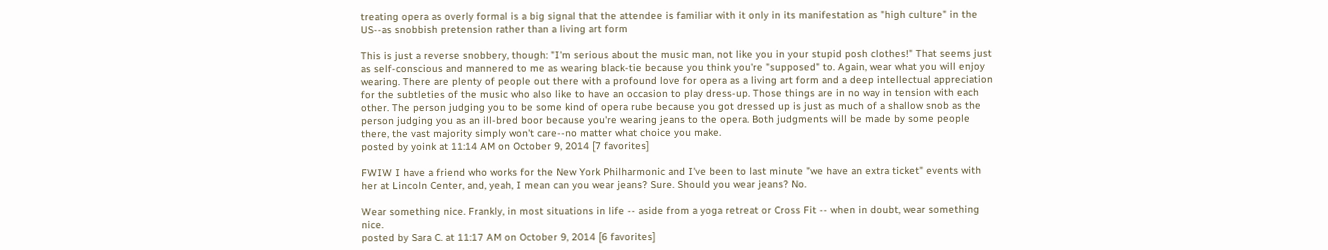treating opera as overly formal is a big signal that the attendee is familiar with it only in its manifestation as "high culture" in the US--as snobbish pretension rather than a living art form

This is just a reverse snobbery, though: "I'm serious about the music man, not like you in your stupid posh clothes!" That seems just as self-conscious and mannered to me as wearing black-tie because you think you're "supposed" to. Again, wear what you will enjoy wearing. There are plenty of people out there with a profound love for opera as a living art form and a deep intellectual appreciation for the subtleties of the music who also like to have an occasion to play dress-up. Those things are in no way in tension with each other. The person judging you to be some kind of opera rube because you got dressed up is just as much of a shallow snob as the person judging you as an ill-bred boor because you're wearing jeans to the opera. Both judgments will be made by some people there, the vast majority simply won't care--no matter what choice you make.
posted by yoink at 11:14 AM on October 9, 2014 [7 favorites]

FWIW I have a friend who works for the New York Philharmonic and I've been to last minute "we have an extra ticket" events with her at Lincoln Center, and, yeah, I mean can you wear jeans? Sure. Should you wear jeans? No.

Wear something nice. Frankly, in most situations in life -- aside from a yoga retreat or Cross Fit -- when in doubt, wear something nice.
posted by Sara C. at 11:17 AM on October 9, 2014 [6 favorites]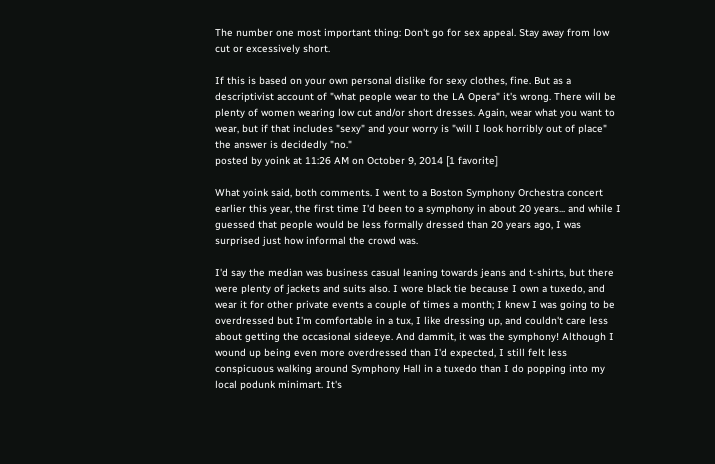The number one most important thing: Don't go for sex appeal. Stay away from low cut or excessively short.

If this is based on your own personal dislike for sexy clothes, fine. But as a descriptivist account of "what people wear to the LA Opera" it's wrong. There will be plenty of women wearing low cut and/or short dresses. Again, wear what you want to wear, but if that includes "sexy" and your worry is "will I look horribly out of place" the answer is decidedly "no."
posted by yoink at 11:26 AM on October 9, 2014 [1 favorite]

What yoink said, both comments. I went to a Boston Symphony Orchestra concert earlier this year, the first time I'd been to a symphony in about 20 years... and while I guessed that people would be less formally dressed than 20 years ago, I was surprised just how informal the crowd was.

I'd say the median was business casual leaning towards jeans and t-shirts, but there were plenty of jackets and suits also. I wore black tie because I own a tuxedo, and wear it for other private events a couple of times a month; I knew I was going to be overdressed but I'm comfortable in a tux, I like dressing up, and couldn't care less about getting the occasional sideeye. And dammit, it was the symphony! Although I wound up being even more overdressed than I'd expected, I still felt less conspicuous walking around Symphony Hall in a tuxedo than I do popping into my local podunk minimart. It's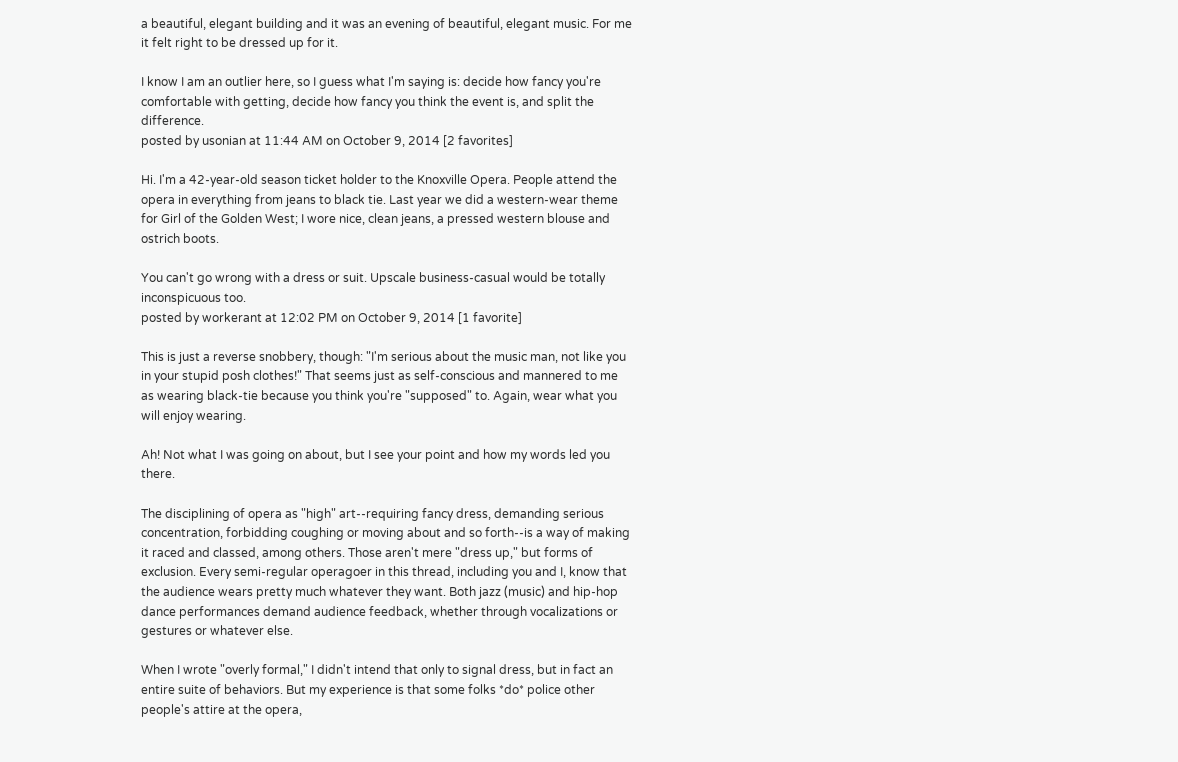a beautiful, elegant building and it was an evening of beautiful, elegant music. For me it felt right to be dressed up for it.

I know I am an outlier here, so I guess what I'm saying is: decide how fancy you're comfortable with getting, decide how fancy you think the event is, and split the difference.
posted by usonian at 11:44 AM on October 9, 2014 [2 favorites]

Hi. I'm a 42-year-old season ticket holder to the Knoxville Opera. People attend the opera in everything from jeans to black tie. Last year we did a western-wear theme for Girl of the Golden West; I wore nice, clean jeans, a pressed western blouse and ostrich boots.

You can't go wrong with a dress or suit. Upscale business-casual would be totally inconspicuous too.
posted by workerant at 12:02 PM on October 9, 2014 [1 favorite]

This is just a reverse snobbery, though: "I'm serious about the music man, not like you in your stupid posh clothes!" That seems just as self-conscious and mannered to me as wearing black-tie because you think you're "supposed" to. Again, wear what you will enjoy wearing.

Ah! Not what I was going on about, but I see your point and how my words led you there.

The disciplining of opera as "high" art--requiring fancy dress, demanding serious concentration, forbidding coughing or moving about and so forth--is a way of making it raced and classed, among others. Those aren't mere "dress up," but forms of exclusion. Every semi-regular operagoer in this thread, including you and I, know that the audience wears pretty much whatever they want. Both jazz (music) and hip-hop dance performances demand audience feedback, whether through vocalizations or gestures or whatever else.

When I wrote "overly formal," I didn't intend that only to signal dress, but in fact an entire suite of behaviors. But my experience is that some folks *do* police other people's attire at the opera,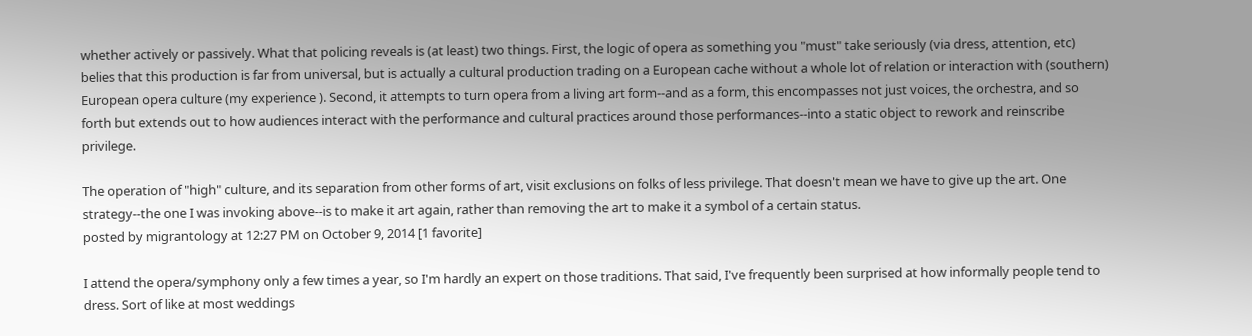whether actively or passively. What that policing reveals is (at least) two things. First, the logic of opera as something you "must" take seriously (via dress, attention, etc) belies that this production is far from universal, but is actually a cultural production trading on a European cache without a whole lot of relation or interaction with (southern) European opera culture (my experience ). Second, it attempts to turn opera from a living art form--and as a form, this encompasses not just voices, the orchestra, and so forth but extends out to how audiences interact with the performance and cultural practices around those performances--into a static object to rework and reinscribe privilege.

The operation of "high" culture, and its separation from other forms of art, visit exclusions on folks of less privilege. That doesn't mean we have to give up the art. One strategy--the one I was invoking above--is to make it art again, rather than removing the art to make it a symbol of a certain status.
posted by migrantology at 12:27 PM on October 9, 2014 [1 favorite]

I attend the opera/symphony only a few times a year, so I'm hardly an expert on those traditions. That said, I've frequently been surprised at how informally people tend to dress. Sort of like at most weddings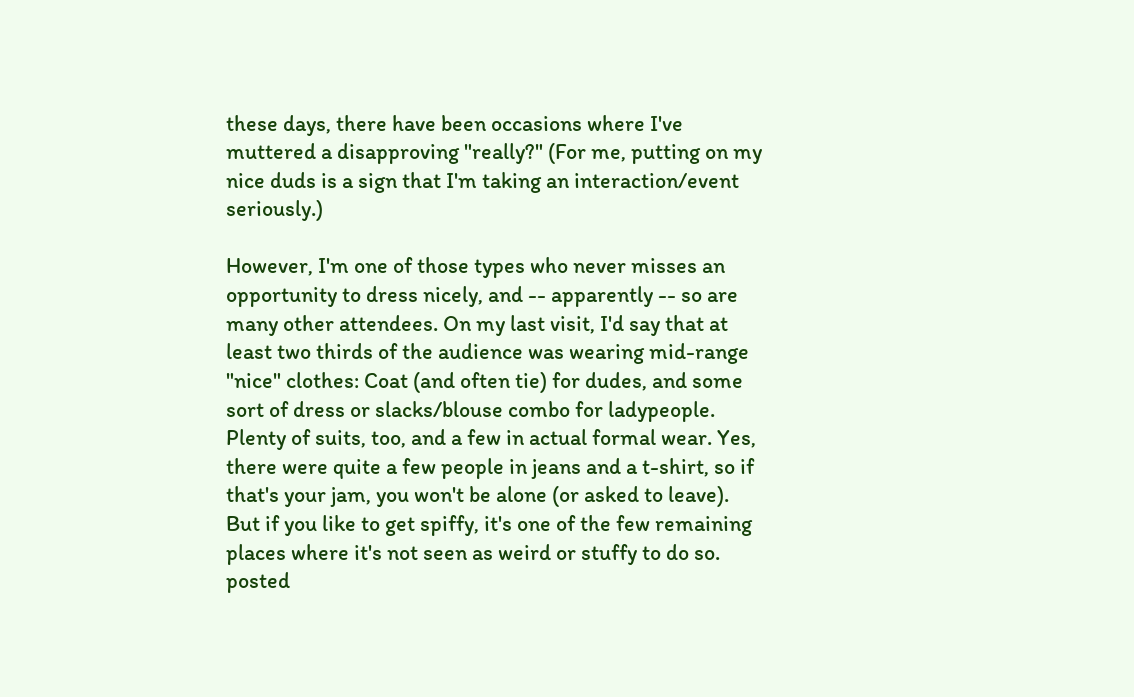these days, there have been occasions where I've muttered a disapproving "really?" (For me, putting on my nice duds is a sign that I'm taking an interaction/event seriously.)

However, I'm one of those types who never misses an opportunity to dress nicely, and -- apparently -- so are many other attendees. On my last visit, I'd say that at least two thirds of the audience was wearing mid-range "nice" clothes: Coat (and often tie) for dudes, and some sort of dress or slacks/blouse combo for ladypeople. Plenty of suits, too, and a few in actual formal wear. Yes, there were quite a few people in jeans and a t-shirt, so if that's your jam, you won't be alone (or asked to leave). But if you like to get spiffy, it's one of the few remaining places where it's not seen as weird or stuffy to do so.
posted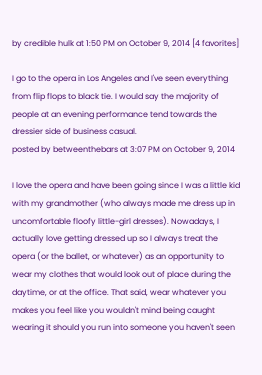by credible hulk at 1:50 PM on October 9, 2014 [4 favorites]

I go to the opera in Los Angeles and I've seen everything from flip flops to black tie. I would say the majority of people at an evening performance tend towards the dressier side of business casual.
posted by betweenthebars at 3:07 PM on October 9, 2014

I love the opera and have been going since I was a little kid with my grandmother (who always made me dress up in uncomfortable floofy little-girl dresses). Nowadays, I actually love getting dressed up so I always treat the opera (or the ballet, or whatever) as an opportunity to wear my clothes that would look out of place during the daytime, or at the office. That said, wear whatever you makes you feel like you wouldn't mind being caught wearing it should you run into someone you haven't seen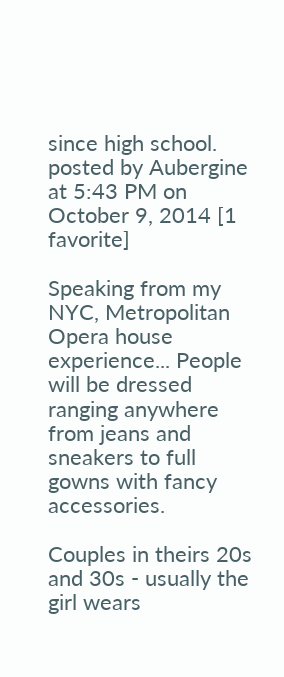since high school.
posted by Aubergine at 5:43 PM on October 9, 2014 [1 favorite]

Speaking from my NYC, Metropolitan Opera house experience... People will be dressed ranging anywhere from jeans and sneakers to full gowns with fancy accessories.

Couples in theirs 20s and 30s - usually the girl wears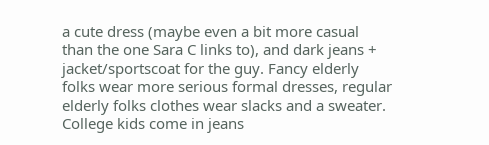a cute dress (maybe even a bit more casual than the one Sara C links to), and dark jeans + jacket/sportscoat for the guy. Fancy elderly folks wear more serious formal dresses, regular elderly folks clothes wear slacks and a sweater. College kids come in jeans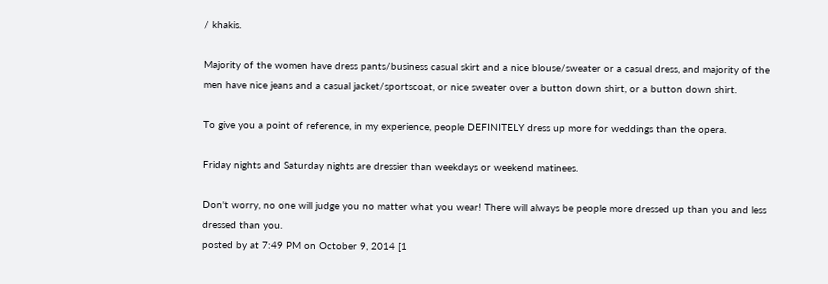/ khakis.

Majority of the women have dress pants/business casual skirt and a nice blouse/sweater or a casual dress, and majority of the men have nice jeans and a casual jacket/sportscoat, or nice sweater over a button down shirt, or a button down shirt.

To give you a point of reference, in my experience, people DEFINITELY dress up more for weddings than the opera.

Friday nights and Saturday nights are dressier than weekdays or weekend matinees.

Don't worry, no one will judge you no matter what you wear! There will always be people more dressed up than you and less dressed than you.
posted by at 7:49 PM on October 9, 2014 [1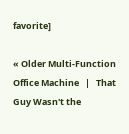favorite]

« Older Multi-Function Office Machine   |   That Guy Wasn't the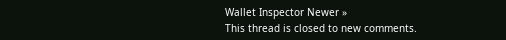Wallet Inspector Newer »
This thread is closed to new comments.